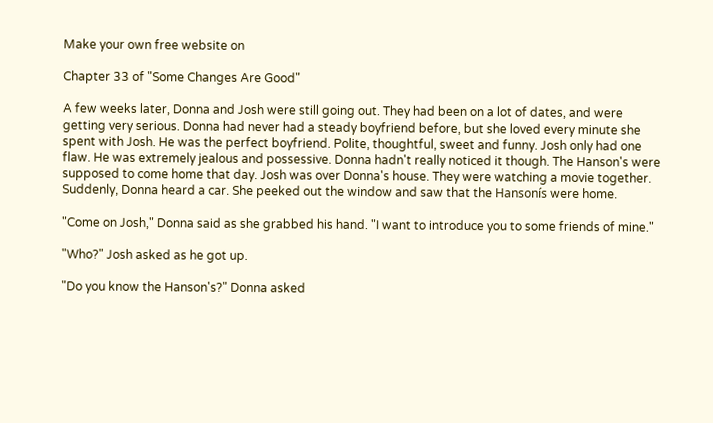Make your own free website on

Chapter 33 of "Some Changes Are Good"

A few weeks later, Donna and Josh were still going out. They had been on a lot of dates, and were getting very serious. Donna had never had a steady boyfriend before, but she loved every minute she spent with Josh. He was the perfect boyfriend. Polite, thoughtful, sweet and funny. Josh only had one flaw. He was extremely jealous and possessive. Donna hadn't really noticed it though. The Hanson's were supposed to come home that day. Josh was over Donna's house. They were watching a movie together. Suddenly, Donna heard a car. She peeked out the window and saw that the Hansonís were home.

"Come on Josh," Donna said as she grabbed his hand. "I want to introduce you to some friends of mine."

"Who?" Josh asked as he got up.

"Do you know the Hanson's?" Donna asked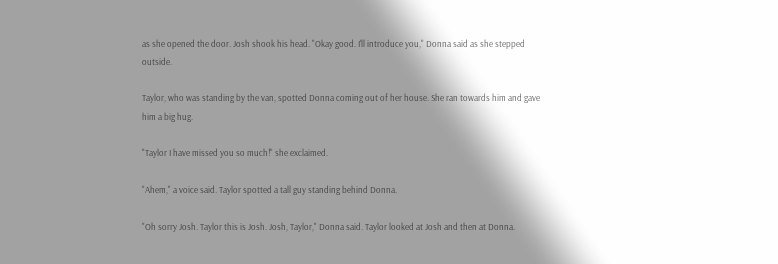as she opened the door. Josh shook his head. "Okay good. I'll introduce you," Donna said as she stepped outside.

Taylor, who was standing by the van, spotted Donna coming out of her house. She ran towards him and gave him a big hug.

"Taylor I have missed you so much!" she exclaimed.

"Ahem," a voice said. Taylor spotted a tall guy standing behind Donna.

"Oh sorry Josh. Taylor this is Josh. Josh, Taylor," Donna said. Taylor looked at Josh and then at Donna.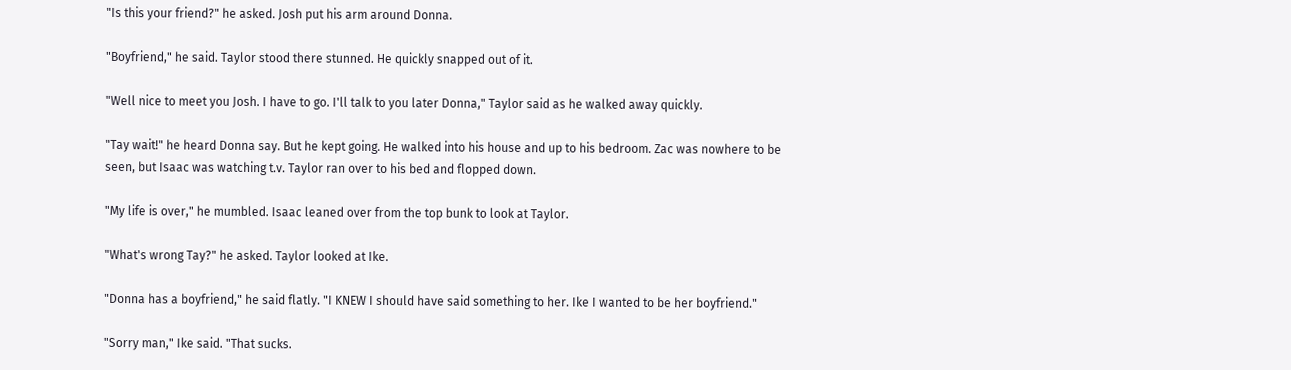"Is this your friend?" he asked. Josh put his arm around Donna.

"Boyfriend," he said. Taylor stood there stunned. He quickly snapped out of it.

"Well nice to meet you Josh. I have to go. I'll talk to you later Donna," Taylor said as he walked away quickly.

"Tay wait!" he heard Donna say. But he kept going. He walked into his house and up to his bedroom. Zac was nowhere to be seen, but Isaac was watching t.v. Taylor ran over to his bed and flopped down.

"My life is over," he mumbled. Isaac leaned over from the top bunk to look at Taylor.

"What's wrong Tay?" he asked. Taylor looked at Ike.

"Donna has a boyfriend," he said flatly. "I KNEW I should have said something to her. Ike I wanted to be her boyfriend."

"Sorry man," Ike said. "That sucks.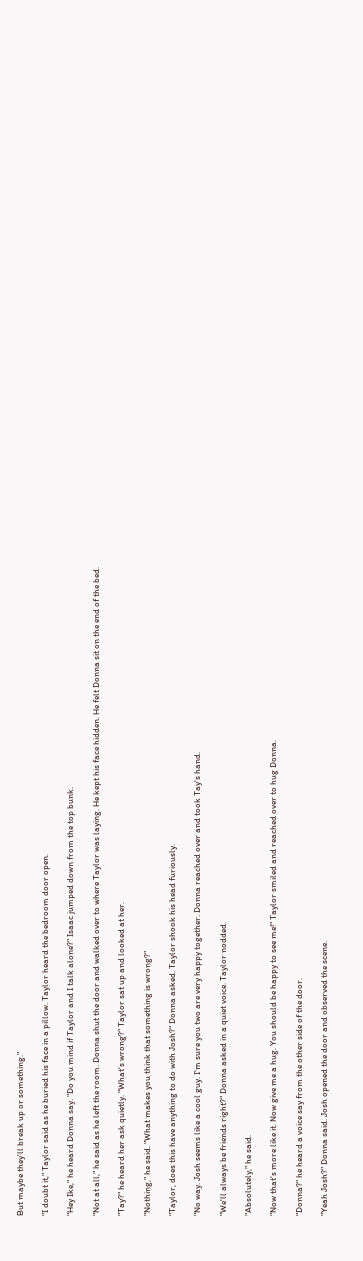But maybe they'll break up or something."

"I doubt it," Taylor said as he buried his face in a pillow. Taylor heard the bedroom door open.

"Hey Ike," he heard Donna say. "Do you mind if Taylor and I talk alone?" Isaac jumped down from the top bunk.

"Not at all," he said as he left the room. Donna shut the door and walked over to where Taylor was laying. He kept his face hidden. He felt Donna sit on the end of the bed.

"Tay?" he heard her ask quietly. "What's wrong?" Taylor sat up and looked at her.

"Nothing," he said. "What makes you think that something is wrong?"

"Taylor, does this have anything to do with Josh?" Donna asked. Taylor shook his head furiously.

"No way. Josh seems like a cool guy. I'm sure you two are very happy together. Donna reached over and took Tay's hand.

"We'll always be friends right?" Donna asked in a quiet voice. Taylor nodded.

"Absolutely," he said.

"Now that's more like it. Now give me a hug. You should be happy to see me!" Taylor smiled and reached over to hug Donna.

"Donna?" he heard a voice say from the other side of the door.

"Yeah Josh?" Donna said. Josh opened the door and observed the scene.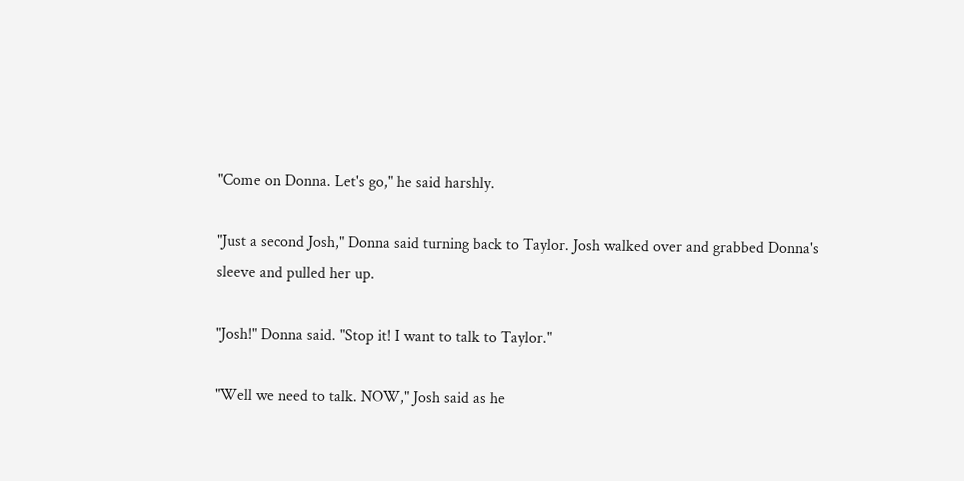"Come on Donna. Let's go," he said harshly.

"Just a second Josh," Donna said turning back to Taylor. Josh walked over and grabbed Donna's sleeve and pulled her up.

"Josh!" Donna said. "Stop it! I want to talk to Taylor."

"Well we need to talk. NOW," Josh said as he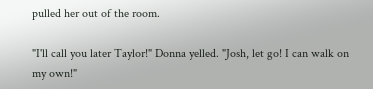pulled her out of the room.

"I'll call you later Taylor!" Donna yelled. "Josh, let go! I can walk on my own!"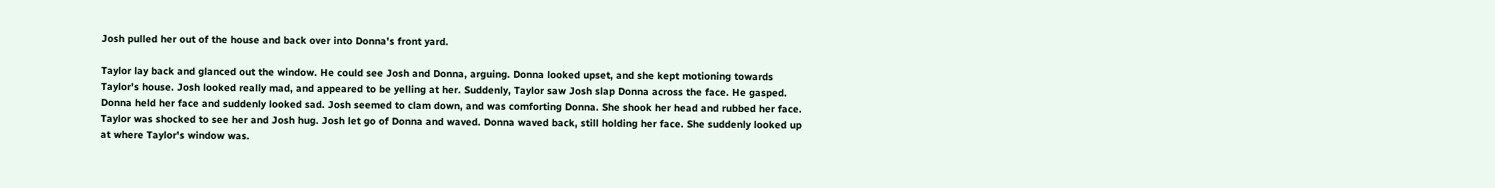Josh pulled her out of the house and back over into Donna's front yard.

Taylor lay back and glanced out the window. He could see Josh and Donna, arguing. Donna looked upset, and she kept motioning towards Taylor's house. Josh looked really mad, and appeared to be yelling at her. Suddenly, Taylor saw Josh slap Donna across the face. He gasped. Donna held her face and suddenly looked sad. Josh seemed to clam down, and was comforting Donna. She shook her head and rubbed her face. Taylor was shocked to see her and Josh hug. Josh let go of Donna and waved. Donna waved back, still holding her face. She suddenly looked up at where Taylor's window was.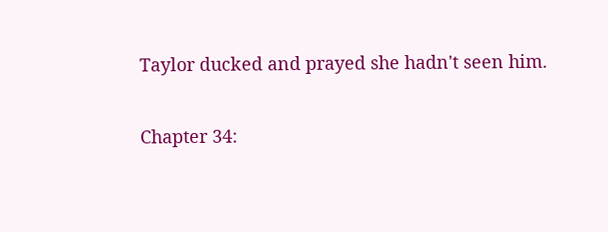Taylor ducked and prayed she hadn't seen him.

Chapter 34: